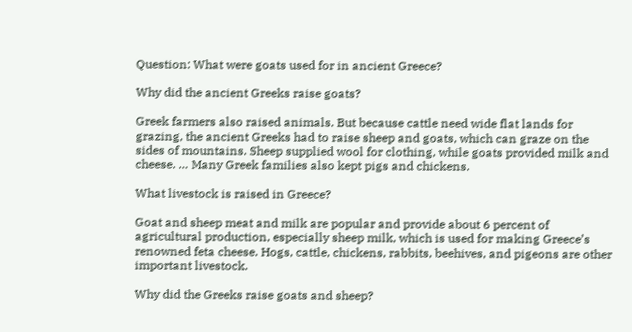Question: What were goats used for in ancient Greece?

Why did the ancient Greeks raise goats?

Greek farmers also raised animals. But because cattle need wide flat lands for grazing, the ancient Greeks had to raise sheep and goats, which can graze on the sides of mountains. Sheep supplied wool for clothing, while goats provided milk and cheese. … Many Greek families also kept pigs and chickens.

What livestock is raised in Greece?

Goat and sheep meat and milk are popular and provide about 6 percent of agricultural production, especially sheep milk, which is used for making Greece’s renowned feta cheese. Hogs, cattle, chickens, rabbits, beehives, and pigeons are other important livestock.

Why did the Greeks raise goats and sheep?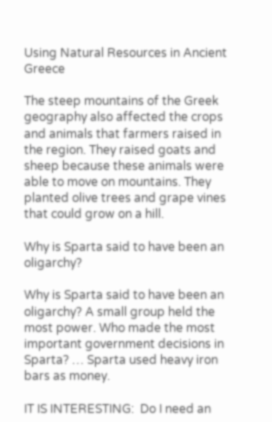Using Natural Resources in Ancient Greece

The steep mountains of the Greek geography also affected the crops and animals that farmers raised in the region. They raised goats and sheep because these animals were able to move on mountains. They planted olive trees and grape vines that could grow on a hill.

Why is Sparta said to have been an oligarchy?

Why is Sparta said to have been an oligarchy? A small group held the most power. Who made the most important government decisions in Sparta? … Sparta used heavy iron bars as money.

IT IS INTERESTING:  Do I need an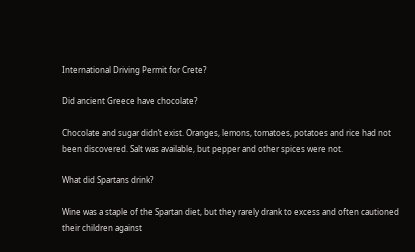International Driving Permit for Crete?

Did ancient Greece have chocolate?

Chocolate and sugar didn’t exist. Oranges, lemons, tomatoes, potatoes and rice had not been discovered. Salt was available, but pepper and other spices were not.

What did Spartans drink?

Wine was a staple of the Spartan diet, but they rarely drank to excess and often cautioned their children against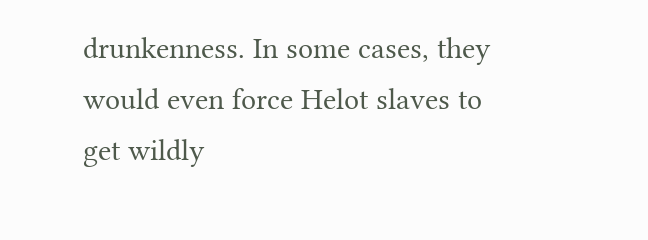drunkenness. In some cases, they would even force Helot slaves to get wildly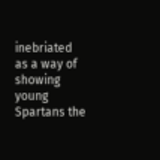inebriated as a way of showing young Spartans the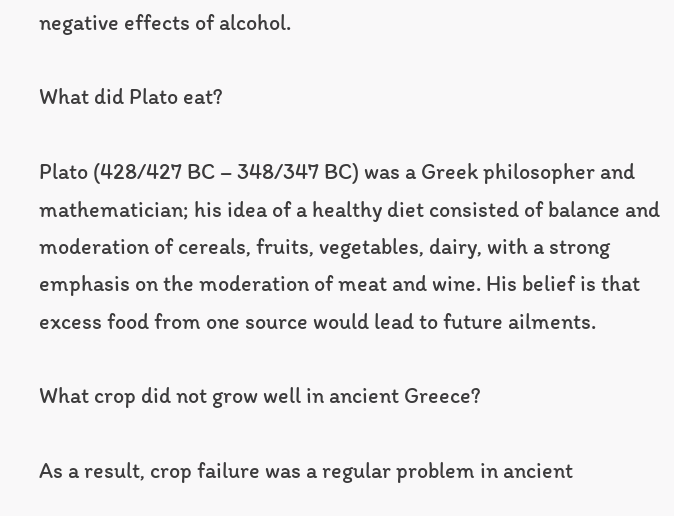negative effects of alcohol.

What did Plato eat?

Plato (428/427 BC – 348/347 BC) was a Greek philosopher and mathematician; his idea of a healthy diet consisted of balance and moderation of cereals, fruits, vegetables, dairy, with a strong emphasis on the moderation of meat and wine. His belief is that excess food from one source would lead to future ailments.

What crop did not grow well in ancient Greece?

As a result, crop failure was a regular problem in ancient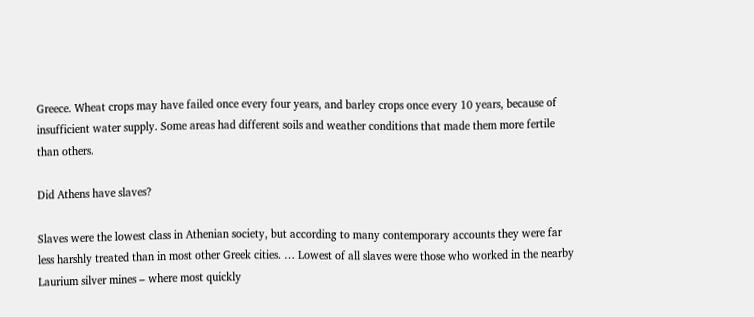Greece. Wheat crops may have failed once every four years, and barley crops once every 10 years, because of insufficient water supply. Some areas had different soils and weather conditions that made them more fertile than others.

Did Athens have slaves?

Slaves were the lowest class in Athenian society, but according to many contemporary accounts they were far less harshly treated than in most other Greek cities. … Lowest of all slaves were those who worked in the nearby Laurium silver mines – where most quickly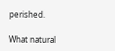perished.

What natural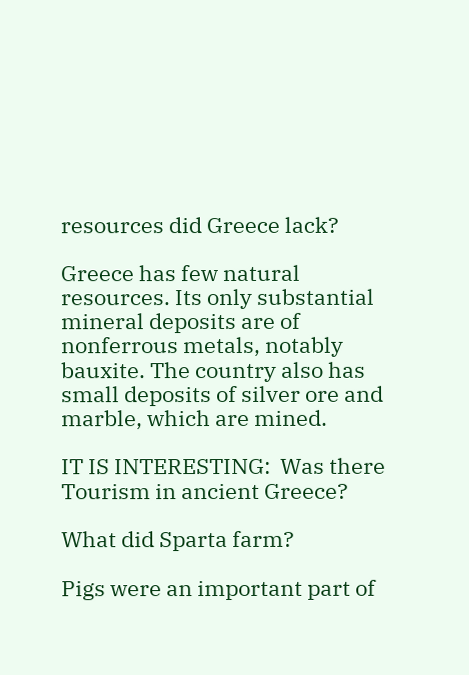resources did Greece lack?

Greece has few natural resources. Its only substantial mineral deposits are of nonferrous metals, notably bauxite. The country also has small deposits of silver ore and marble, which are mined.

IT IS INTERESTING:  Was there Tourism in ancient Greece?

What did Sparta farm?

Pigs were an important part of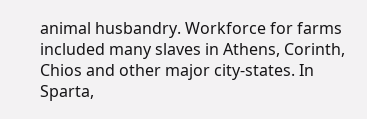animal husbandry. Workforce for farms included many slaves in Athens, Corinth, Chios and other major city-states. In Sparta,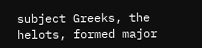subject Greeks, the helots, formed major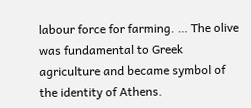labour force for farming. … The olive was fundamental to Greek agriculture and became symbol of the identity of Athens.